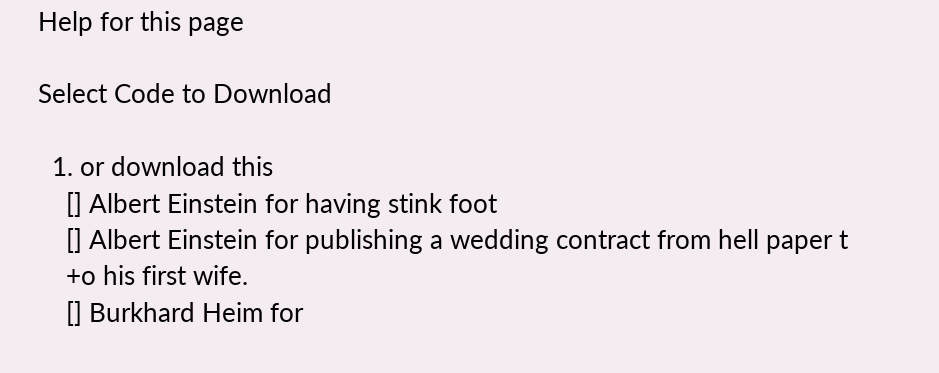Help for this page

Select Code to Download

  1. or download this
    [] Albert Einstein for having stink foot
    [] Albert Einstein for publishing a wedding contract from hell paper t
    +o his first wife.
    [] Burkhard Heim for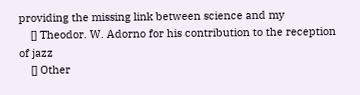providing the missing link between science and my
    [] Theodor. W. Adorno for his contribution to the reception of jazz
    [] Other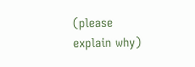(please explain why)